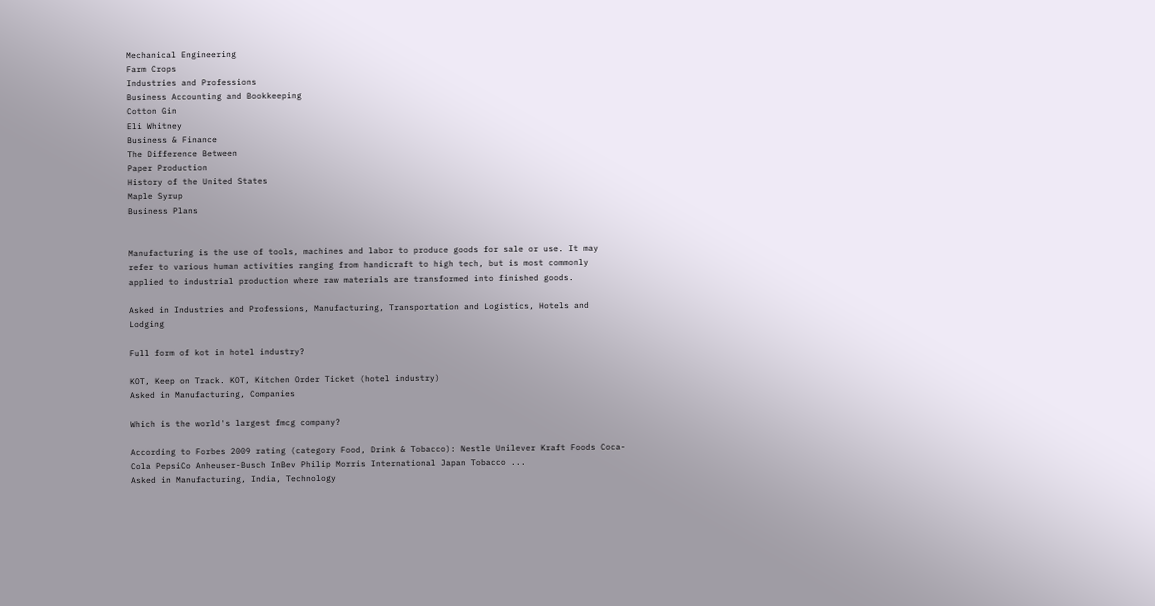Mechanical Engineering
Farm Crops
Industries and Professions
Business Accounting and Bookkeeping
Cotton Gin
Eli Whitney
Business & Finance
The Difference Between
Paper Production
History of the United States
Maple Syrup
Business Plans


Manufacturing is the use of tools, machines and labor to produce goods for sale or use. It may refer to various human activities ranging from handicraft to high tech, but is most commonly applied to industrial production where raw materials are transformed into finished goods.

Asked in Industries and Professions, Manufacturing, Transportation and Logistics, Hotels and Lodging

Full form of kot in hotel industry?

KOT, Keep on Track. KOT, Kitchen Order Ticket (hotel industry)
Asked in Manufacturing, Companies

Which is the world's largest fmcg company?

According to Forbes 2009 rating (category Food, Drink & Tobacco): Nestle Unilever Kraft Foods Coca-Cola PepsiCo Anheuser-Busch InBev Philip Morris International Japan Tobacco ...
Asked in Manufacturing, India, Technology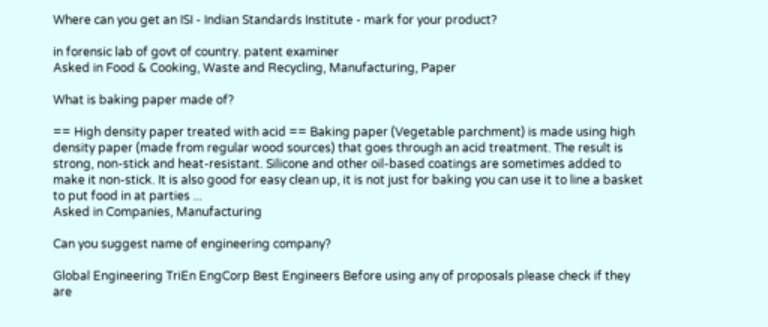Where can you get an ISI - Indian Standards Institute - mark for your product?

in forensic lab of govt of country. patent examiner
Asked in Food & Cooking, Waste and Recycling, Manufacturing, Paper

What is baking paper made of?

== High density paper treated with acid == Baking paper (Vegetable parchment) is made using high density paper (made from regular wood sources) that goes through an acid treatment. The result is strong, non-stick and heat-resistant. Silicone and other oil-based coatings are sometimes added to make it non-stick. It is also good for easy clean up, it is not just for baking you can use it to line a basket to put food in at parties ...
Asked in Companies, Manufacturing

Can you suggest name of engineering company?

Global Engineering TriEn EngCorp Best Engineers Before using any of proposals please check if they are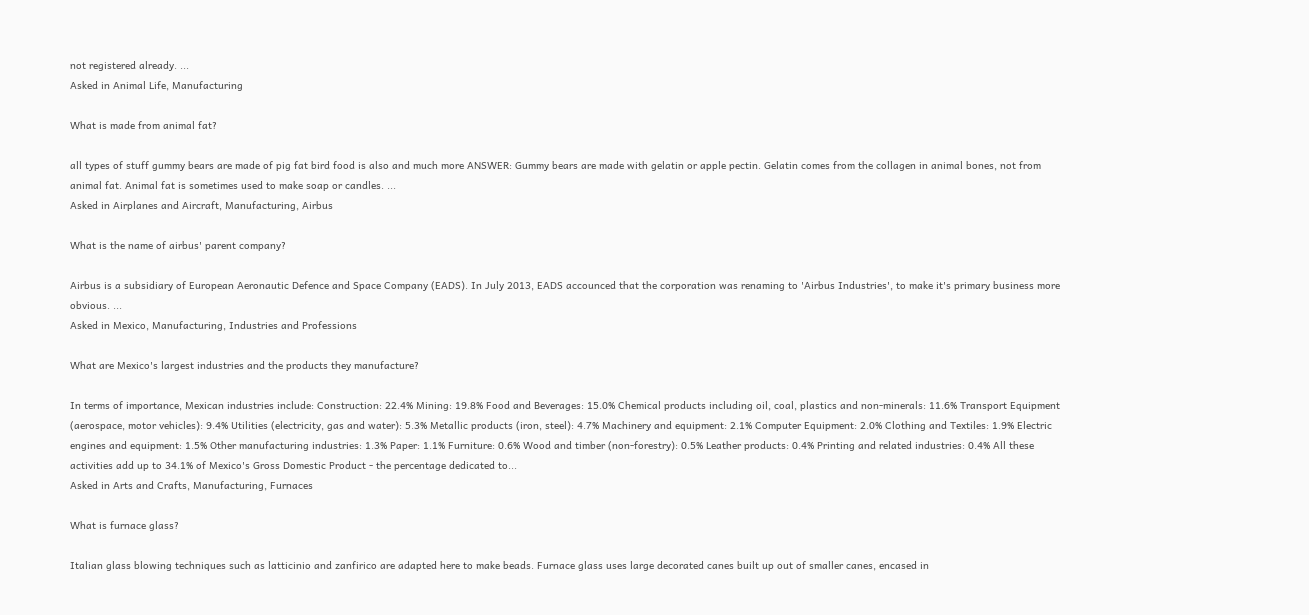not registered already. ...
Asked in Animal Life, Manufacturing

What is made from animal fat?

all types of stuff gummy bears are made of pig fat bird food is also and much more ANSWER: Gummy bears are made with gelatin or apple pectin. Gelatin comes from the collagen in animal bones, not from animal fat. Animal fat is sometimes used to make soap or candles. ...
Asked in Airplanes and Aircraft, Manufacturing, Airbus

What is the name of airbus' parent company?

Airbus is a subsidiary of European Aeronautic Defence and Space Company (EADS). In July 2013, EADS accounced that the corporation was renaming to 'Airbus Industries', to make it's primary business more obvious. ...
Asked in Mexico, Manufacturing, Industries and Professions

What are Mexico's largest industries and the products they manufacture?

In terms of importance, Mexican industries include: Construction: 22.4% Mining: 19.8% Food and Beverages: 15.0% Chemical products including oil, coal, plastics and non-minerals: 11.6% Transport Equipment (aerospace, motor vehicles): 9.4% Utilities (electricity, gas and water): 5.3% Metallic products (iron, steel): 4.7% Machinery and equipment: 2.1% Computer Equipment: 2.0% Clothing and Textiles: 1.9% Electric engines and equipment: 1.5% Other manufacturing industries: 1.3% Paper: 1.1% Furniture: 0.6% Wood and timber (non-forestry): 0.5% Leather products: 0.4% Printing and related industries: 0.4% All these activities add up to 34.1% of Mexico's Gross Domestic Product - the percentage dedicated to...
Asked in Arts and Crafts, Manufacturing, Furnaces

What is furnace glass?

Italian glass blowing techniques such as latticinio and zanfirico are adapted here to make beads. Furnace glass uses large decorated canes built up out of smaller canes, encased in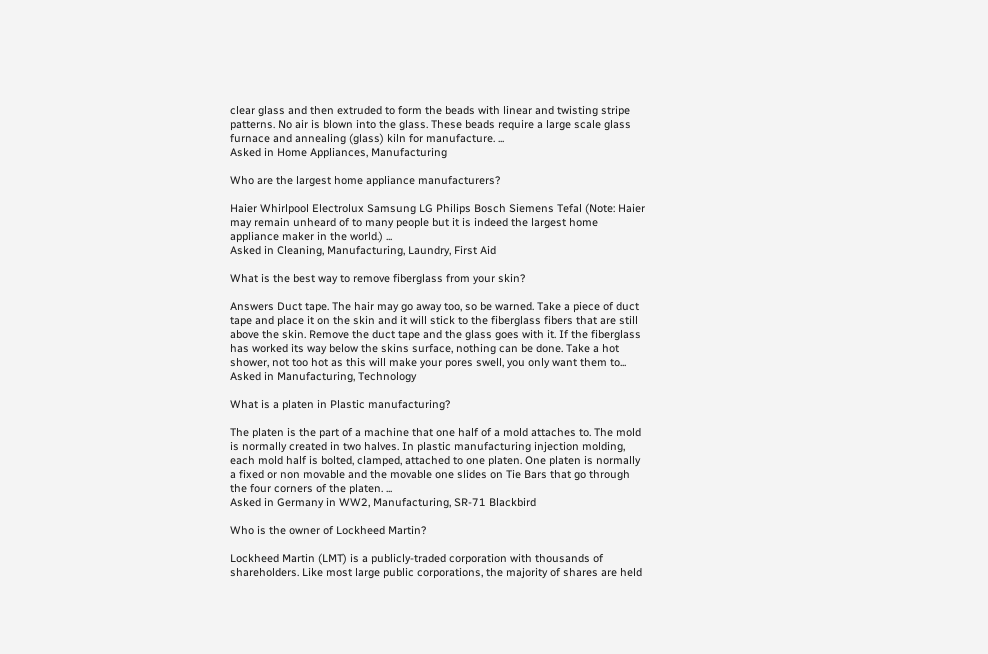clear glass and then extruded to form the beads with linear and twisting stripe patterns. No air is blown into the glass. These beads require a large scale glass furnace and annealing (glass) kiln for manufacture. ...
Asked in Home Appliances, Manufacturing

Who are the largest home appliance manufacturers?

Haier Whirlpool Electrolux Samsung LG Philips Bosch Siemens Tefal (Note: Haier may remain unheard of to many people but it is indeed the largest home appliance maker in the world.) ...
Asked in Cleaning, Manufacturing, Laundry, First Aid

What is the best way to remove fiberglass from your skin?

Answers Duct tape. The hair may go away too, so be warned. Take a piece of duct tape and place it on the skin and it will stick to the fiberglass fibers that are still above the skin. Remove the duct tape and the glass goes with it. If the fiberglass has worked its way below the skins surface, nothing can be done. Take a hot shower, not too hot as this will make your pores swell, you only want them to...
Asked in Manufacturing, Technology

What is a platen in Plastic manufacturing?

The platen is the part of a machine that one half of a mold attaches to. The mold is normally created in two halves. In plastic manufacturing injection molding, each mold half is bolted, clamped, attached to one platen. One platen is normally a fixed or non movable and the movable one slides on Tie Bars that go through the four corners of the platen. ...
Asked in Germany in WW2, Manufacturing, SR-71 Blackbird

Who is the owner of Lockheed Martin?

Lockheed Martin (LMT) is a publicly-traded corporation with thousands of shareholders. Like most large public corporations, the majority of shares are held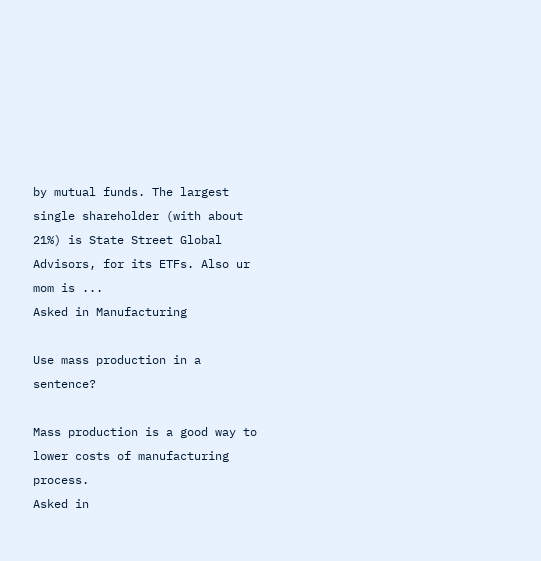by mutual funds. The largest single shareholder (with about 21%) is State Street Global Advisors, for its ETFs. Also ur mom is ...
Asked in Manufacturing

Use mass production in a sentence?

Mass production is a good way to lower costs of manufacturing process.
Asked in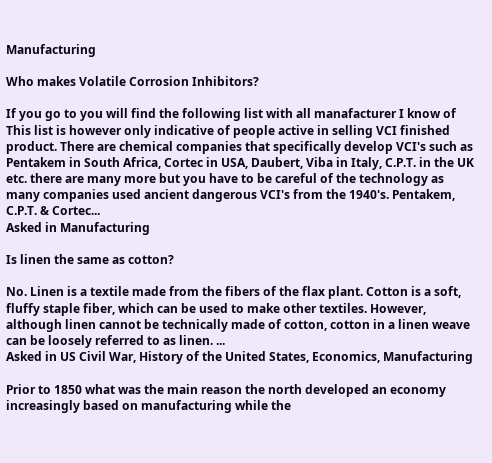Manufacturing

Who makes Volatile Corrosion Inhibitors?

If you go to you will find the following list with all manafacturer I know of This list is however only indicative of people active in selling VCI finished product. There are chemical companies that specifically develop VCI's such as Pentakem in South Africa, Cortec in USA, Daubert, Viba in Italy, C.P.T. in the UK etc. there are many more but you have to be careful of the technology as many companies used ancient dangerous VCI's from the 1940's. Pentakem, C.P.T. & Cortec...
Asked in Manufacturing

Is linen the same as cotton?

No. Linen is a textile made from the fibers of the flax plant. Cotton is a soft, fluffy staple fiber, which can be used to make other textiles. However, although linen cannot be technically made of cotton, cotton in a linen weave can be loosely referred to as linen. ...
Asked in US Civil War, History of the United States, Economics, Manufacturing

Prior to 1850 what was the main reason the north developed an economy increasingly based on manufacturing while the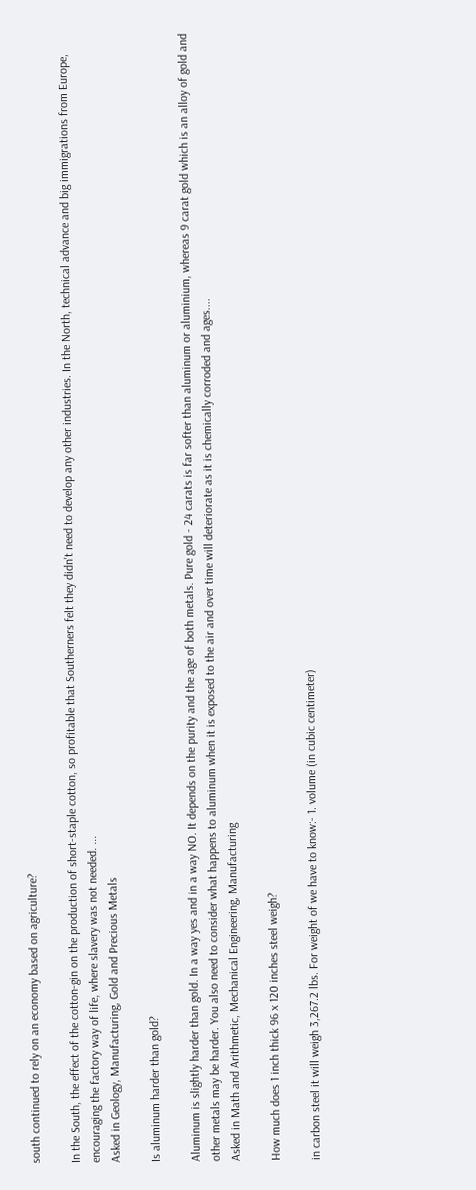south continued to rely on an economy based on agriculture?

In the South, the effect of the cotton-gin on the production of short-staple cotton, so profitable that Southerners felt they didn't need to develop any other industries. In the North, technical advance and big immigrations from Europe, encouraging the factory way of life, where slavery was not needed. ...
Asked in Geology, Manufacturing, Gold and Precious Metals

Is aluminum harder than gold?

Aluminum is slightly harder than gold. In a way yes and in a way NO. It depends on the purity and the age of both metals. Pure gold - 24 carats is far softer than aluminum or aluminium, whereas 9 carat gold which is an alloy of gold and other metals may be harder. You also need to consider what happens to aluminum when it is exposed to the air and over time will deteriorate as it is chemically corroded and ages....
Asked in Math and Arithmetic, Mechanical Engineering, Manufacturing

How much does 1 inch thick 96 x 120 inches steel weigh?

in carbon steel it will weigh 3,267.2 lbs. For weight of we have to know:- 1. volume (in cubic centimeter)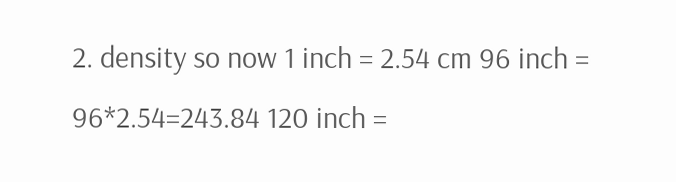2. density so now 1 inch = 2.54 cm 96 inch = 96*2.54=243.84 120 inch =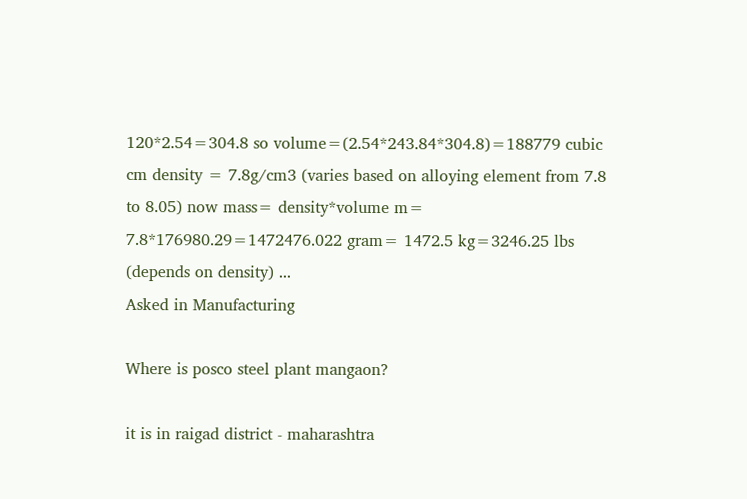120*2.54=304.8 so volume=(2.54*243.84*304.8)=188779 cubic cm density = 7.8g/cm3 (varies based on alloying element from 7.8 to 8.05) now mass= density*volume m= 7.8*176980.29=1472476.022 gram= 1472.5 kg=3246.25 lbs (depends on density) ...
Asked in Manufacturing

Where is posco steel plant mangaon?

it is in raigad district - maharashtra